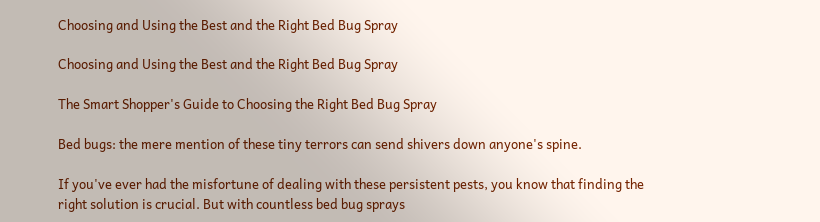Choosing and Using the Best and the Right Bed Bug Spray

Choosing and Using the Best and the Right Bed Bug Spray

The Smart Shopper's Guide to Choosing the Right Bed Bug Spray

Bed bugs: the mere mention of these tiny terrors can send shivers down anyone's spine.

If you've ever had the misfortune of dealing with these persistent pests, you know that finding the right solution is crucial. But with countless bed bug sprays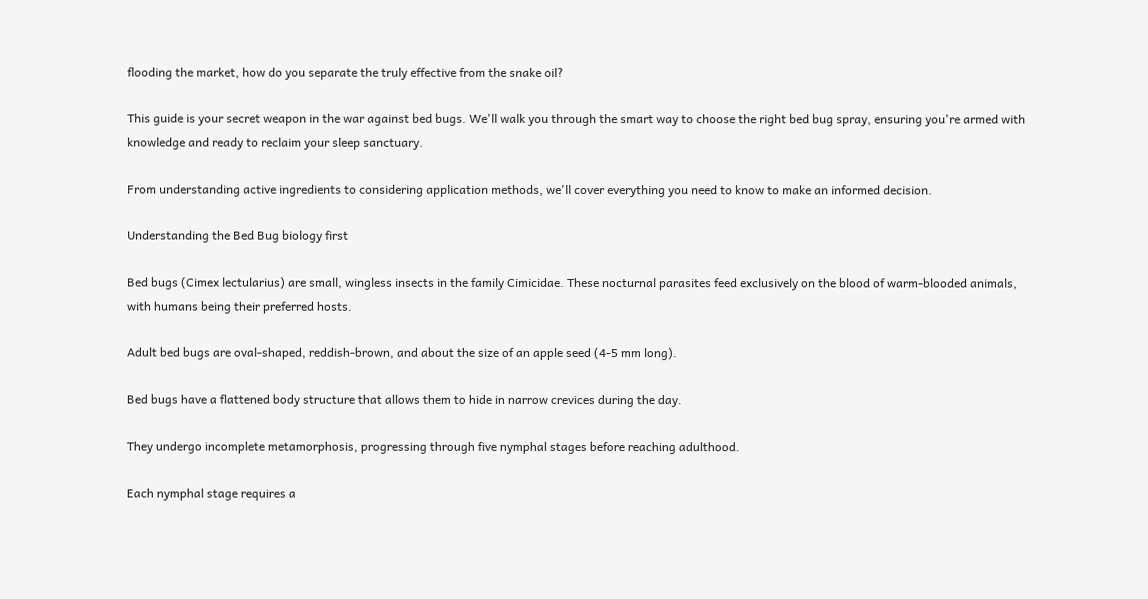flooding the market, how do you separate the truly effective from the snake oil?

This guide is your secret weapon in the war against bed bugs. We'll walk you through the smart way to choose the right bed bug spray, ensuring you're armed with knowledge and ready to reclaim your sleep sanctuary.

From understanding active ingredients to considering application methods, we'll cover everything you need to know to make an informed decision.

Understanding the Bed Bug biology first

Bed bugs (Cimex lectularius) are small, wingless insects in the family Cimicidae. These nocturnal parasites feed exclusively on the blood of warm-blooded animals, with humans being their preferred hosts.

Adult bed bugs are oval-shaped, reddish-brown, and about the size of an apple seed (4-5 mm long).

Bed bugs have a flattened body structure that allows them to hide in narrow crevices during the day.

They undergo incomplete metamorphosis, progressing through five nymphal stages before reaching adulthood.

Each nymphal stage requires a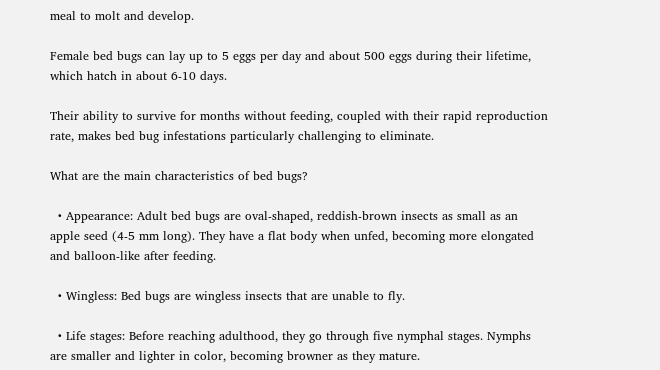meal to molt and develop.

Female bed bugs can lay up to 5 eggs per day and about 500 eggs during their lifetime, which hatch in about 6-10 days.

Their ability to survive for months without feeding, coupled with their rapid reproduction rate, makes bed bug infestations particularly challenging to eliminate.

What are the main characteristics of bed bugs?

  • Appearance: Adult bed bugs are oval-shaped, reddish-brown insects as small as an apple seed (4-5 mm long). They have a flat body when unfed, becoming more elongated and balloon-like after feeding.

  • Wingless: Bed bugs are wingless insects that are unable to fly.

  • Life stages: Before reaching adulthood, they go through five nymphal stages. Nymphs are smaller and lighter in color, becoming browner as they mature.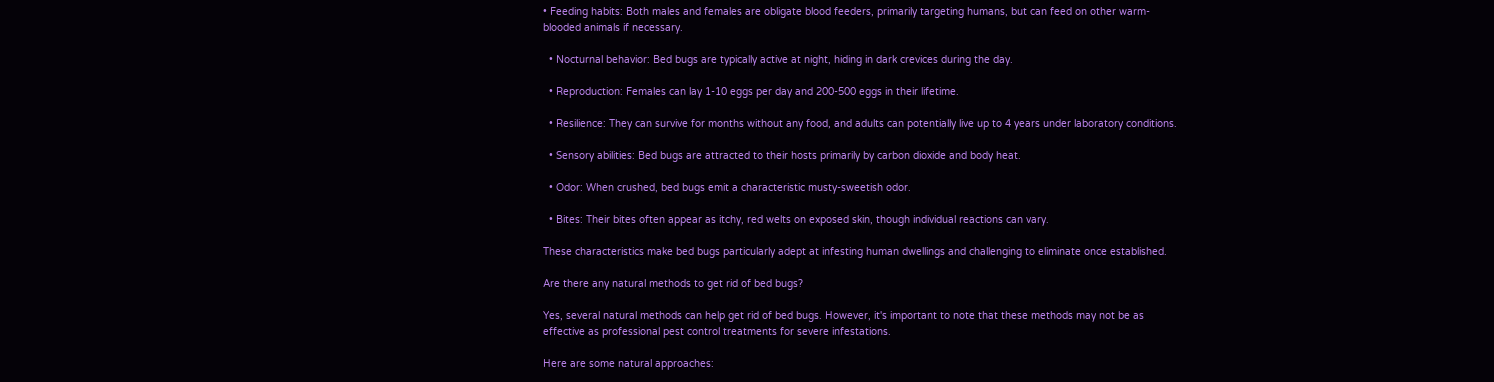• Feeding habits: Both males and females are obligate blood feeders, primarily targeting humans, but can feed on other warm-blooded animals if necessary.

  • Nocturnal behavior: Bed bugs are typically active at night, hiding in dark crevices during the day.

  • Reproduction: Females can lay 1-10 eggs per day and 200-500 eggs in their lifetime.

  • Resilience: They can survive for months without any food, and adults can potentially live up to 4 years under laboratory conditions.

  • Sensory abilities: Bed bugs are attracted to their hosts primarily by carbon dioxide and body heat.

  • Odor: When crushed, bed bugs emit a characteristic musty-sweetish odor.

  • Bites: Their bites often appear as itchy, red welts on exposed skin, though individual reactions can vary.

These characteristics make bed bugs particularly adept at infesting human dwellings and challenging to eliminate once established.

Are there any natural methods to get rid of bed bugs?

Yes, several natural methods can help get rid of bed bugs. However, it's important to note that these methods may not be as effective as professional pest control treatments for severe infestations.

Here are some natural approaches: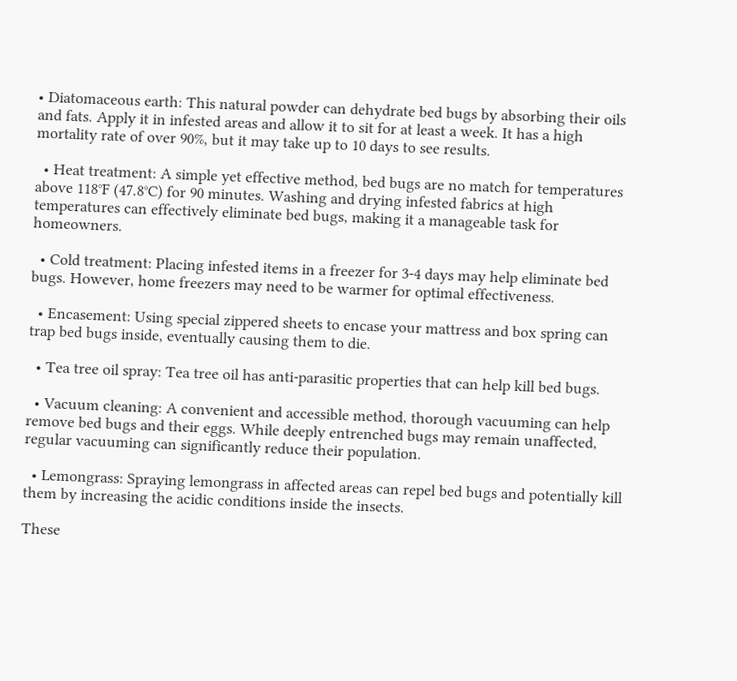• Diatomaceous earth: This natural powder can dehydrate bed bugs by absorbing their oils and fats. Apply it in infested areas and allow it to sit for at least a week. It has a high mortality rate of over 90%, but it may take up to 10 days to see results.

  • Heat treatment: A simple yet effective method, bed bugs are no match for temperatures above 118°F (47.8°C) for 90 minutes. Washing and drying infested fabrics at high temperatures can effectively eliminate bed bugs, making it a manageable task for homeowners.

  • Cold treatment: Placing infested items in a freezer for 3-4 days may help eliminate bed bugs. However, home freezers may need to be warmer for optimal effectiveness.

  • Encasement: Using special zippered sheets to encase your mattress and box spring can trap bed bugs inside, eventually causing them to die.

  • Tea tree oil spray: Tea tree oil has anti-parasitic properties that can help kill bed bugs.

  • Vacuum cleaning: A convenient and accessible method, thorough vacuuming can help remove bed bugs and their eggs. While deeply entrenched bugs may remain unaffected, regular vacuuming can significantly reduce their population.

  • Lemongrass: Spraying lemongrass in affected areas can repel bed bugs and potentially kill them by increasing the acidic conditions inside the insects.

These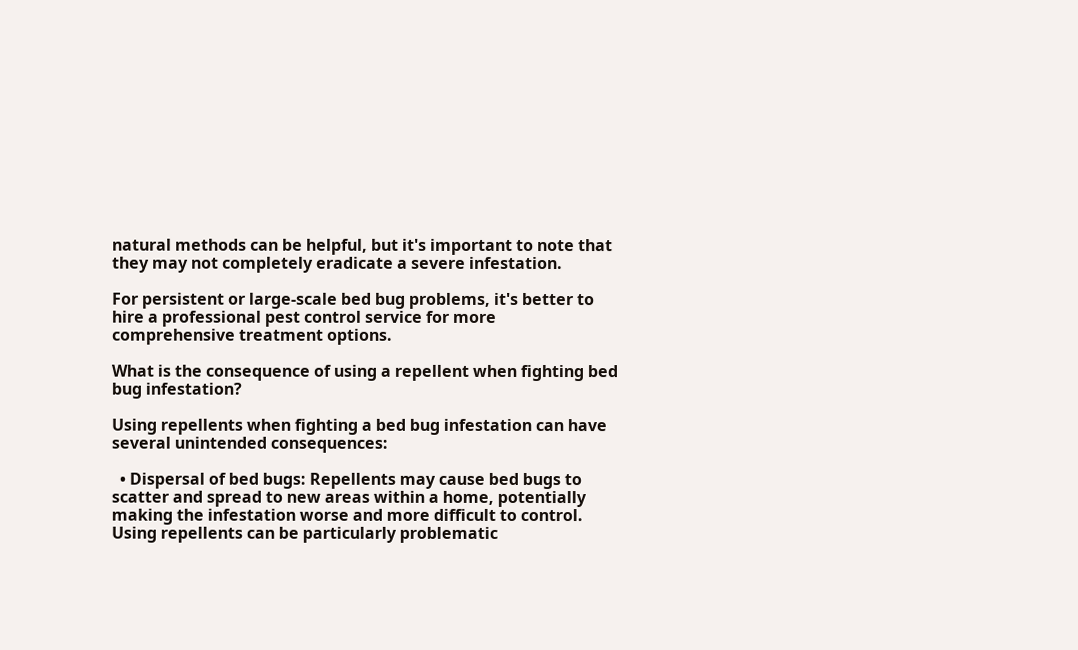natural methods can be helpful, but it's important to note that they may not completely eradicate a severe infestation.

For persistent or large-scale bed bug problems, it's better to hire a professional pest control service for more comprehensive treatment options.

What is the consequence of using a repellent when fighting bed bug infestation?

Using repellents when fighting a bed bug infestation can have several unintended consequences:

  • Dispersal of bed bugs: Repellents may cause bed bugs to scatter and spread to new areas within a home, potentially making the infestation worse and more difficult to control. Using repellents can be particularly problematic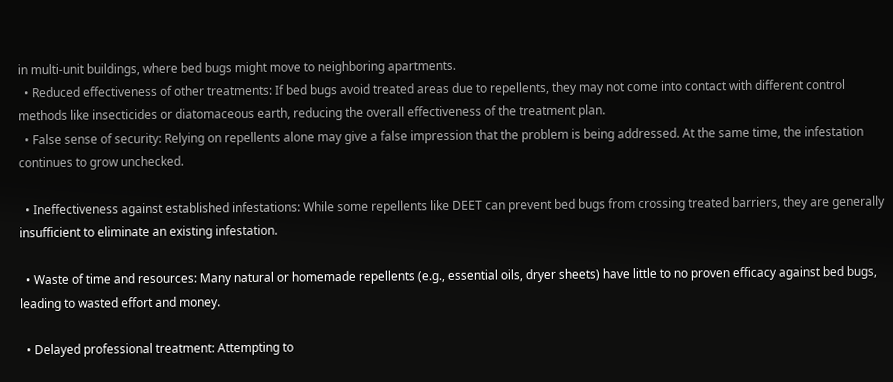in multi-unit buildings, where bed bugs might move to neighboring apartments.
  • Reduced effectiveness of other treatments: If bed bugs avoid treated areas due to repellents, they may not come into contact with different control methods like insecticides or diatomaceous earth, reducing the overall effectiveness of the treatment plan.
  • False sense of security: Relying on repellents alone may give a false impression that the problem is being addressed. At the same time, the infestation continues to grow unchecked.

  • Ineffectiveness against established infestations: While some repellents like DEET can prevent bed bugs from crossing treated barriers, they are generally insufficient to eliminate an existing infestation.

  • Waste of time and resources: Many natural or homemade repellents (e.g., essential oils, dryer sheets) have little to no proven efficacy against bed bugs, leading to wasted effort and money.

  • Delayed professional treatment: Attempting to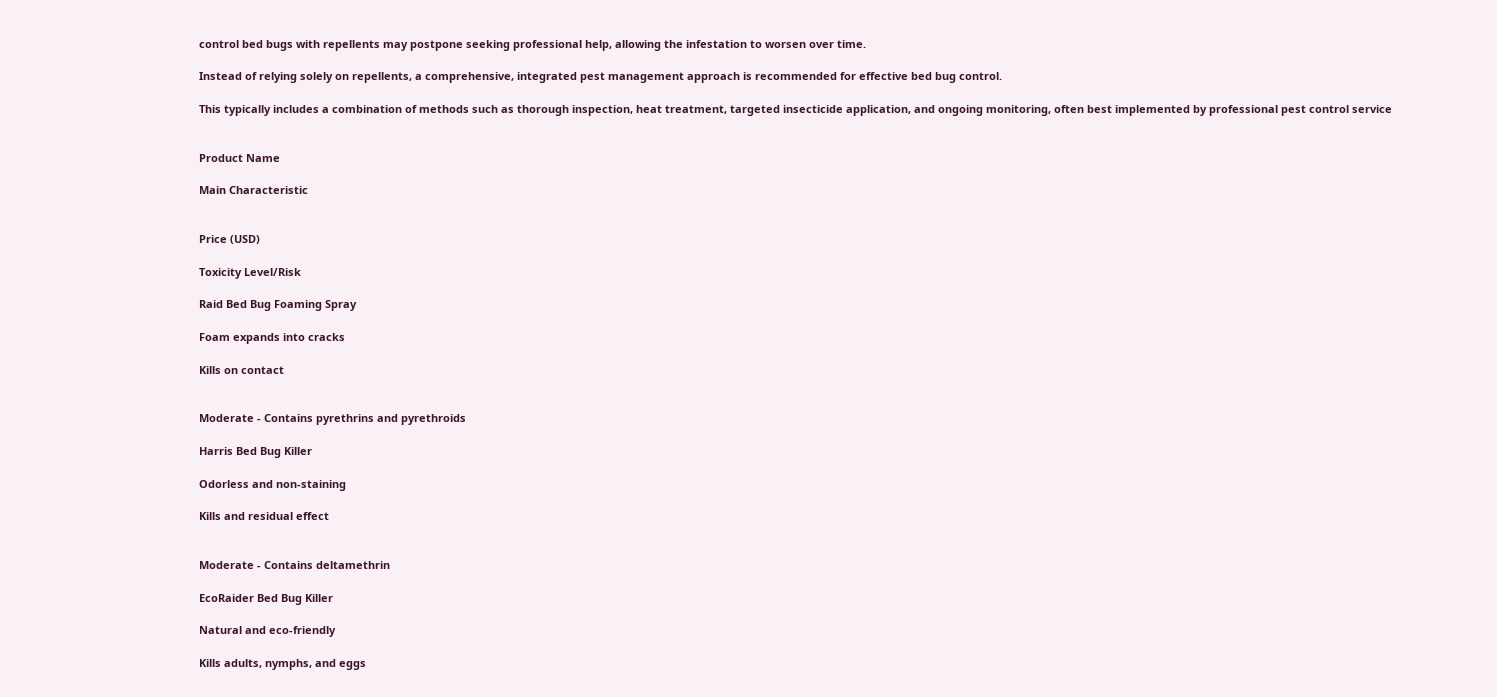control bed bugs with repellents may postpone seeking professional help, allowing the infestation to worsen over time.

Instead of relying solely on repellents, a comprehensive, integrated pest management approach is recommended for effective bed bug control.

This typically includes a combination of methods such as thorough inspection, heat treatment, targeted insecticide application, and ongoing monitoring, often best implemented by professional pest control service


Product Name

Main Characteristic


Price (USD)

Toxicity Level/Risk

Raid Bed Bug Foaming Spray

Foam expands into cracks

Kills on contact


Moderate - Contains pyrethrins and pyrethroids

Harris Bed Bug Killer

Odorless and non-staining

Kills and residual effect


Moderate - Contains deltamethrin

EcoRaider Bed Bug Killer

Natural and eco-friendly

Kills adults, nymphs, and eggs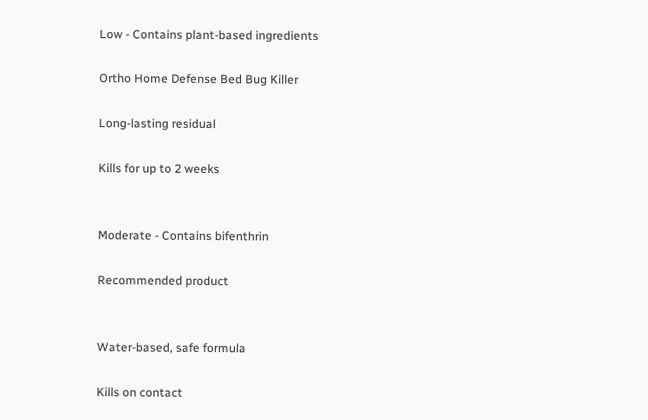Low - Contains plant-based ingredients

Ortho Home Defense Bed Bug Killer

Long-lasting residual

Kills for up to 2 weeks


Moderate - Contains bifenthrin

Recommended product


Water-based, safe formula

Kills on contact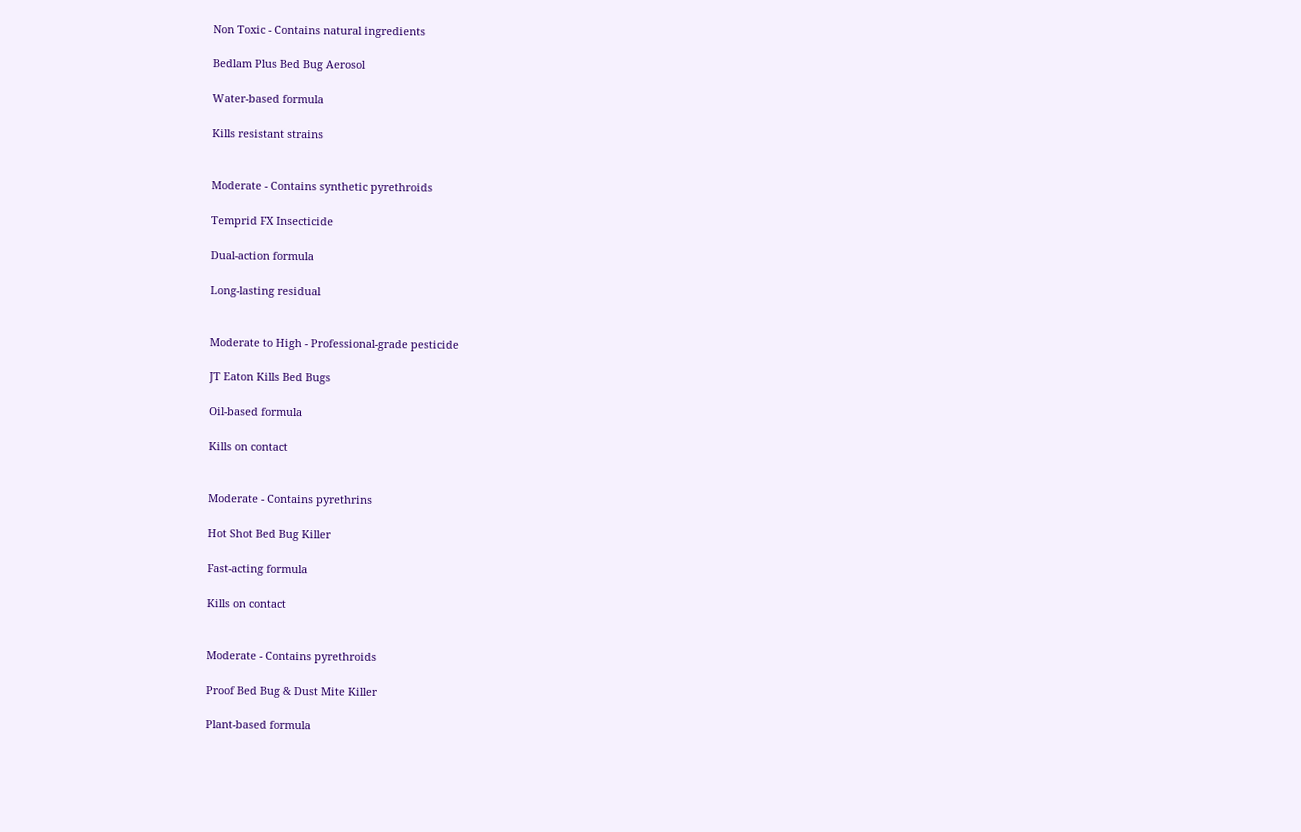Non Toxic - Contains natural ingredients

Bedlam Plus Bed Bug Aerosol

Water-based formula

Kills resistant strains


Moderate - Contains synthetic pyrethroids

Temprid FX Insecticide

Dual-action formula

Long-lasting residual


Moderate to High - Professional-grade pesticide

JT Eaton Kills Bed Bugs

Oil-based formula

Kills on contact


Moderate - Contains pyrethrins

Hot Shot Bed Bug Killer

Fast-acting formula

Kills on contact


Moderate - Contains pyrethroids

Proof Bed Bug & Dust Mite Killer

Plant-based formula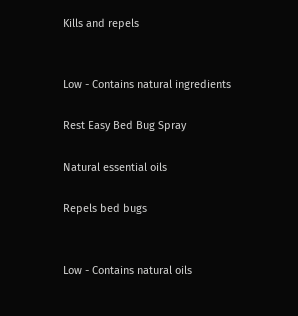Kills and repels


Low - Contains natural ingredients

Rest Easy Bed Bug Spray

Natural essential oils

Repels bed bugs


Low - Contains natural oils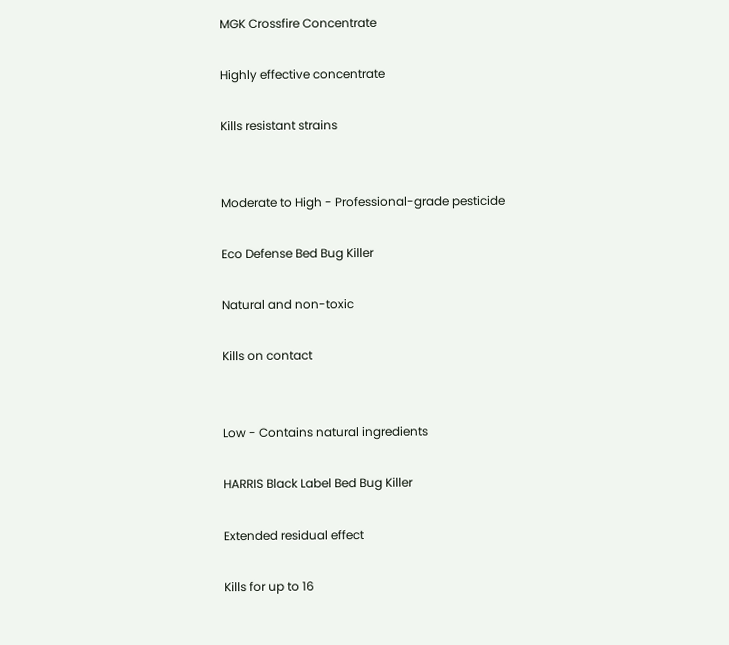MGK Crossfire Concentrate

Highly effective concentrate

Kills resistant strains


Moderate to High - Professional-grade pesticide

Eco Defense Bed Bug Killer

Natural and non-toxic

Kills on contact


Low - Contains natural ingredients

HARRIS Black Label Bed Bug Killer

Extended residual effect

Kills for up to 16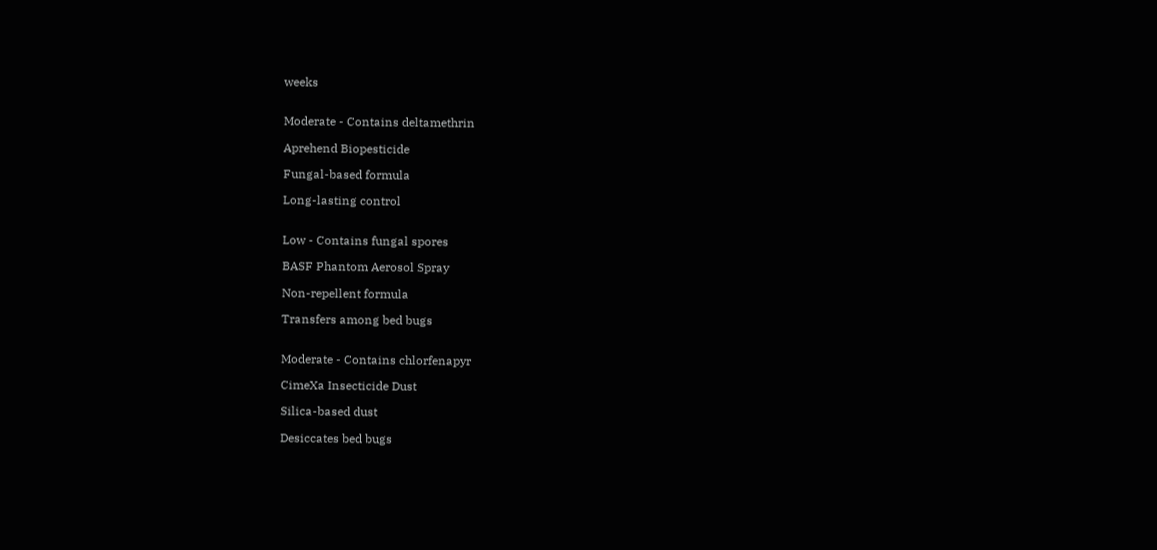weeks


Moderate - Contains deltamethrin

Aprehend Biopesticide

Fungal-based formula

Long-lasting control


Low - Contains fungal spores

BASF Phantom Aerosol Spray

Non-repellent formula

Transfers among bed bugs


Moderate - Contains chlorfenapyr

CimeXa Insecticide Dust

Silica-based dust

Desiccates bed bugs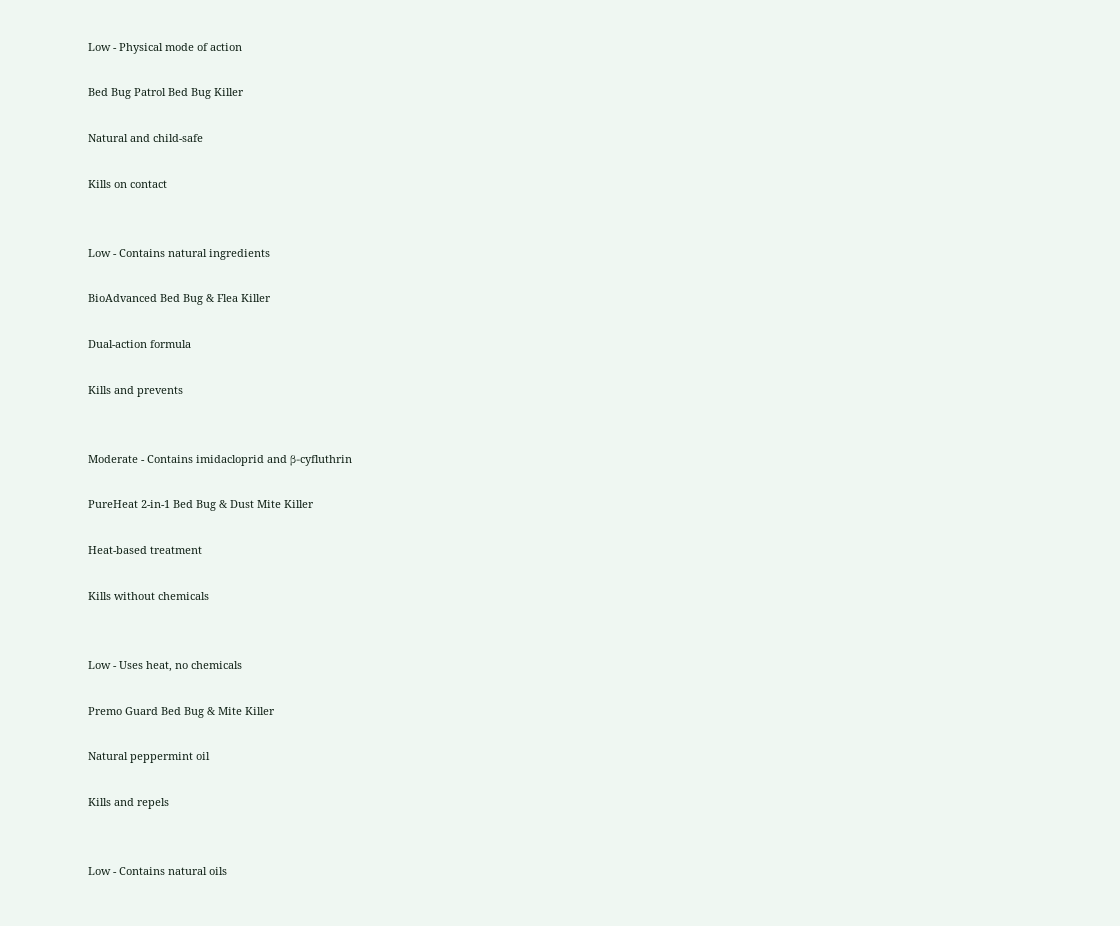Low - Physical mode of action

Bed Bug Patrol Bed Bug Killer

Natural and child-safe

Kills on contact


Low - Contains natural ingredients

BioAdvanced Bed Bug & Flea Killer

Dual-action formula

Kills and prevents


Moderate - Contains imidacloprid and β-cyfluthrin

PureHeat 2-in-1 Bed Bug & Dust Mite Killer

Heat-based treatment

Kills without chemicals


Low - Uses heat, no chemicals

Premo Guard Bed Bug & Mite Killer

Natural peppermint oil

Kills and repels


Low - Contains natural oils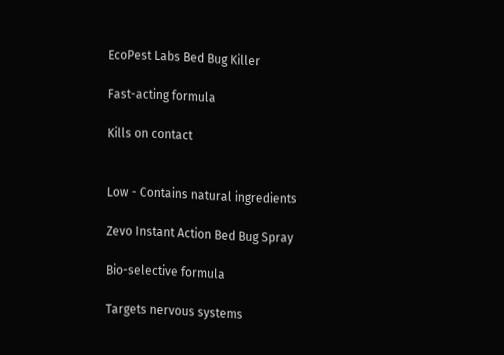EcoPest Labs Bed Bug Killer

Fast-acting formula

Kills on contact


Low - Contains natural ingredients

Zevo Instant Action Bed Bug Spray

Bio-selective formula

Targets nervous systems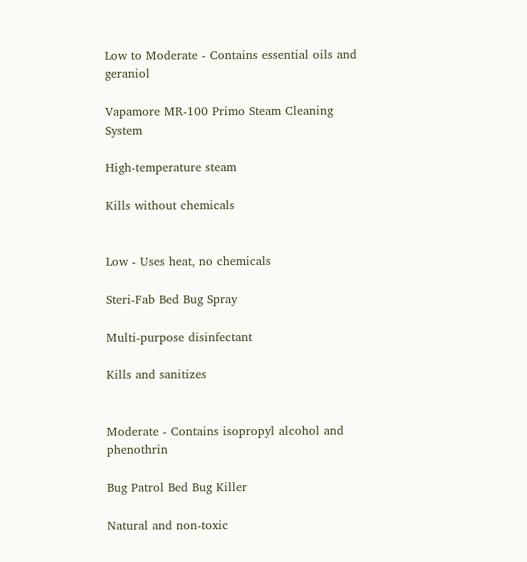Low to Moderate - Contains essential oils and geraniol

Vapamore MR-100 Primo Steam Cleaning System

High-temperature steam

Kills without chemicals


Low - Uses heat, no chemicals

Steri-Fab Bed Bug Spray

Multi-purpose disinfectant

Kills and sanitizes


Moderate - Contains isopropyl alcohol and phenothrin

Bug Patrol Bed Bug Killer

Natural and non-toxic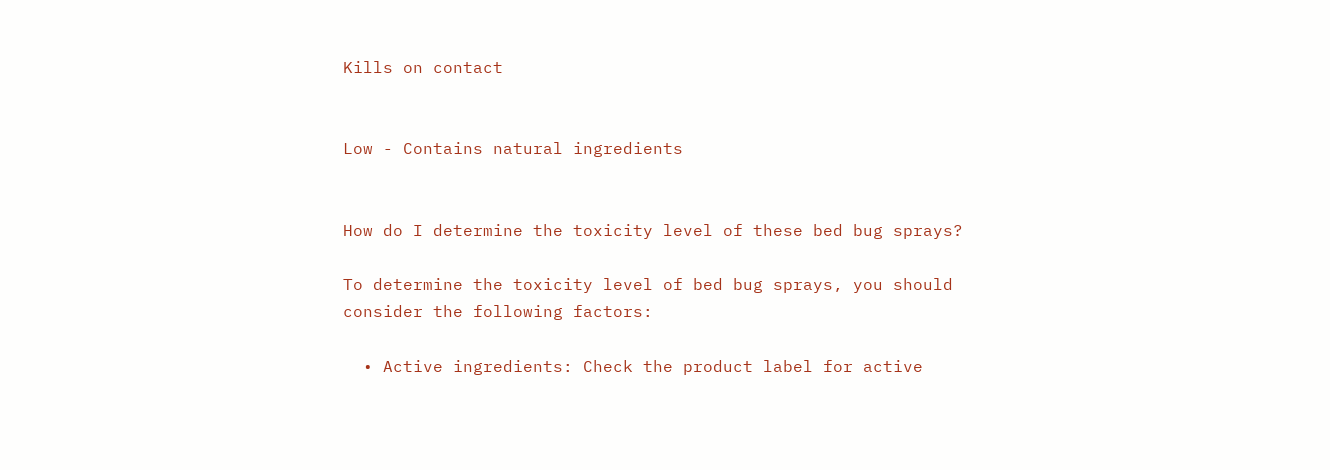Kills on contact


Low - Contains natural ingredients


How do I determine the toxicity level of these bed bug sprays?

To determine the toxicity level of bed bug sprays, you should consider the following factors:

  • Active ingredients: Check the product label for active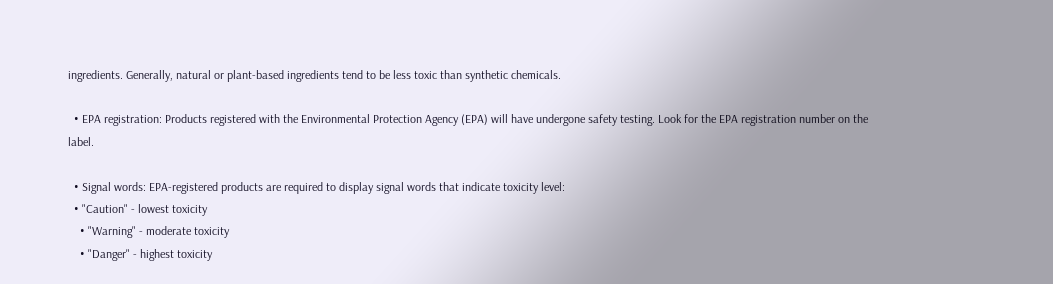ingredients. Generally, natural or plant-based ingredients tend to be less toxic than synthetic chemicals.

  • EPA registration: Products registered with the Environmental Protection Agency (EPA) will have undergone safety testing. Look for the EPA registration number on the label.

  • Signal words: EPA-registered products are required to display signal words that indicate toxicity level:
  • "Caution" - lowest toxicity
    • "Warning" - moderate toxicity
    • "Danger" - highest toxicity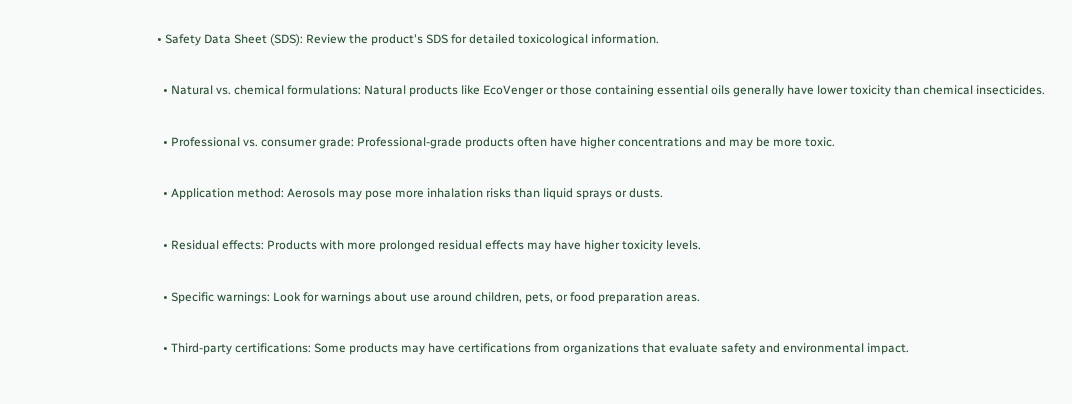• Safety Data Sheet (SDS): Review the product's SDS for detailed toxicological information.

  • Natural vs. chemical formulations: Natural products like EcoVenger or those containing essential oils generally have lower toxicity than chemical insecticides.

  • Professional vs. consumer grade: Professional-grade products often have higher concentrations and may be more toxic.

  • Application method: Aerosols may pose more inhalation risks than liquid sprays or dusts.

  • Residual effects: Products with more prolonged residual effects may have higher toxicity levels.

  • Specific warnings: Look for warnings about use around children, pets, or food preparation areas.

  • Third-party certifications: Some products may have certifications from organizations that evaluate safety and environmental impact.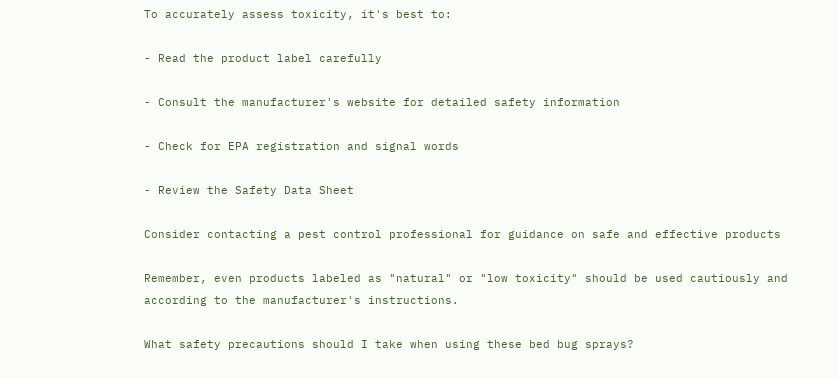To accurately assess toxicity, it's best to:

- Read the product label carefully

- Consult the manufacturer's website for detailed safety information

- Check for EPA registration and signal words

- Review the Safety Data Sheet

Consider contacting a pest control professional for guidance on safe and effective products

Remember, even products labeled as "natural" or "low toxicity" should be used cautiously and according to the manufacturer's instructions.

What safety precautions should I take when using these bed bug sprays?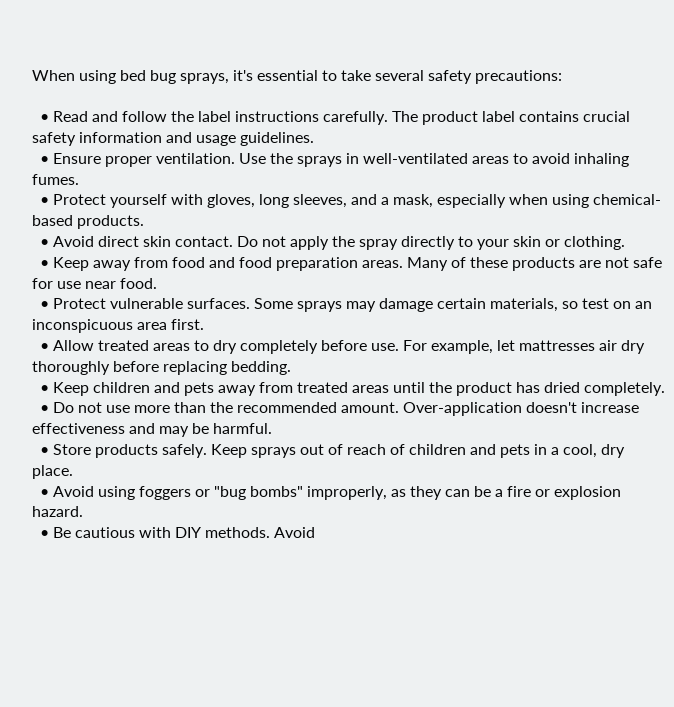When using bed bug sprays, it's essential to take several safety precautions:

  • Read and follow the label instructions carefully. The product label contains crucial safety information and usage guidelines.
  • Ensure proper ventilation. Use the sprays in well-ventilated areas to avoid inhaling fumes.
  • Protect yourself with gloves, long sleeves, and a mask, especially when using chemical-based products.
  • Avoid direct skin contact. Do not apply the spray directly to your skin or clothing.
  • Keep away from food and food preparation areas. Many of these products are not safe for use near food.
  • Protect vulnerable surfaces. Some sprays may damage certain materials, so test on an inconspicuous area first.
  • Allow treated areas to dry completely before use. For example, let mattresses air dry thoroughly before replacing bedding.
  • Keep children and pets away from treated areas until the product has dried completely.
  • Do not use more than the recommended amount. Over-application doesn't increase effectiveness and may be harmful.
  • Store products safely. Keep sprays out of reach of children and pets in a cool, dry place.
  • Avoid using foggers or "bug bombs" improperly, as they can be a fire or explosion hazard.
  • Be cautious with DIY methods. Avoid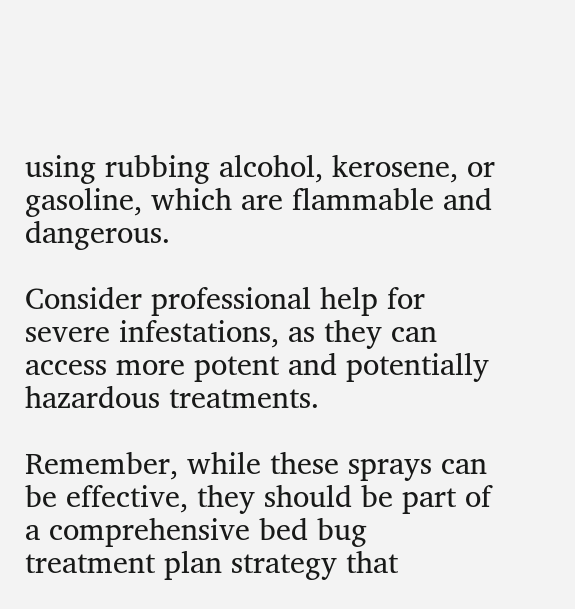using rubbing alcohol, kerosene, or gasoline, which are flammable and dangerous.

Consider professional help for severe infestations, as they can access more potent and potentially hazardous treatments.

Remember, while these sprays can be effective, they should be part of a comprehensive bed bug treatment plan strategy that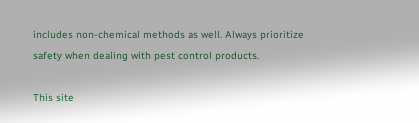includes non-chemical methods as well. Always prioritize safety when dealing with pest control products.

This site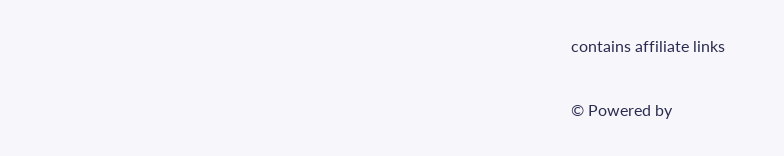contains affiliate links

© Powered by